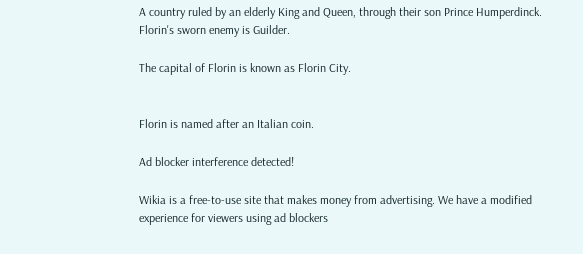A country ruled by an elderly King and Queen, through their son Prince Humperdinck. Florin's sworn enemy is Guilder.

The capital of Florin is known as Florin City.


Florin is named after an Italian coin.

Ad blocker interference detected!

Wikia is a free-to-use site that makes money from advertising. We have a modified experience for viewers using ad blockers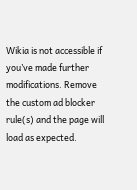Wikia is not accessible if you’ve made further modifications. Remove the custom ad blocker rule(s) and the page will load as expected.